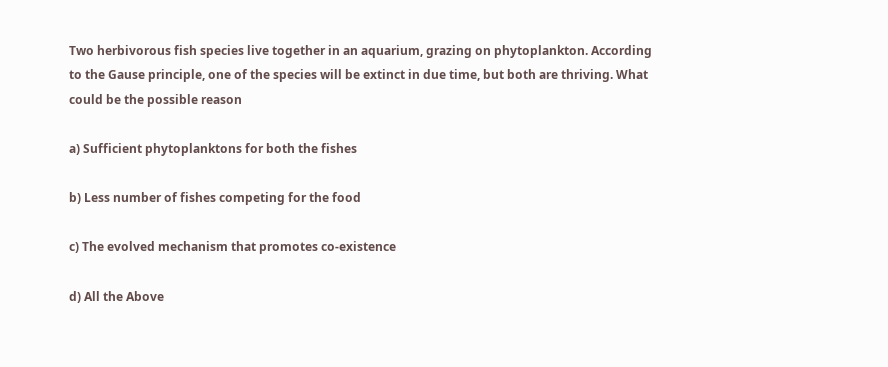Two herbivorous fish species live together in an aquarium, grazing on phytoplankton. According to the Gause principle, one of the species will be extinct in due time, but both are thriving. What could be the possible reason

a) Sufficient phytoplanktons for both the fishes

b) Less number of fishes competing for the food

c) The evolved mechanism that promotes co-existence

d) All the Above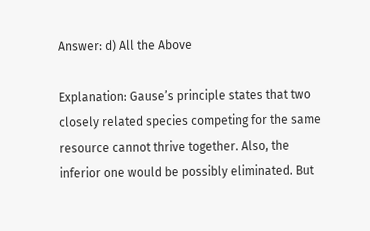Answer: d) All the Above

Explanation: Gause’s principle states that two closely related species competing for the same resource cannot thrive together. Also, the inferior one would be possibly eliminated. But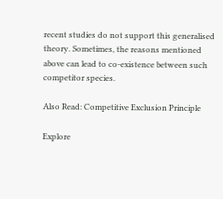recent studies do not support this generalised theory. Sometimes, the reasons mentioned above can lead to co-existence between such competitor species.

Also Read: Competitive Exclusion Principle

Explore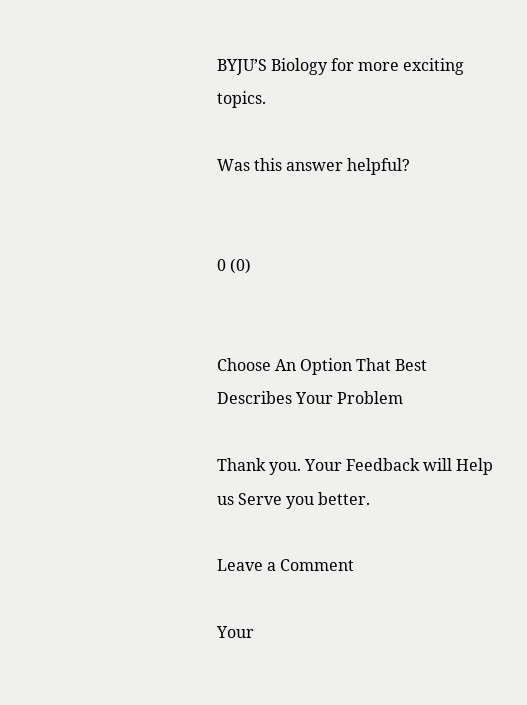BYJU’S Biology for more exciting topics.

Was this answer helpful?


0 (0)


Choose An Option That Best Describes Your Problem

Thank you. Your Feedback will Help us Serve you better.

Leave a Comment

Your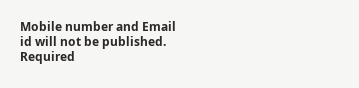Mobile number and Email id will not be published. Required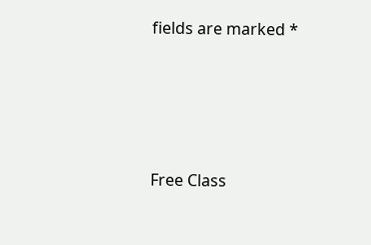fields are marked *




Free Class